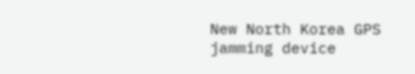New North Korea GPS jamming device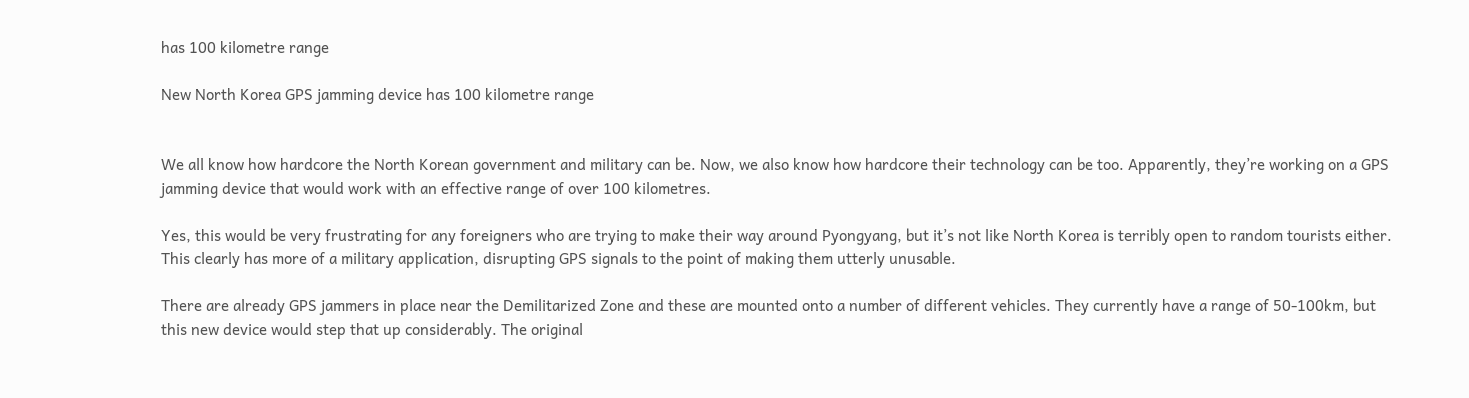has 100 kilometre range

New North Korea GPS jamming device has 100 kilometre range


We all know how hardcore the North Korean government and military can be. Now, we also know how hardcore their technology can be too. Apparently, they’re working on a GPS jamming device that would work with an effective range of over 100 kilometres.

Yes, this would be very frustrating for any foreigners who are trying to make their way around Pyongyang, but it’s not like North Korea is terribly open to random tourists either. This clearly has more of a military application, disrupting GPS signals to the point of making them utterly unusable.

There are already GPS jammers in place near the Demilitarized Zone and these are mounted onto a number of different vehicles. They currently have a range of 50-100km, but this new device would step that up considerably. The original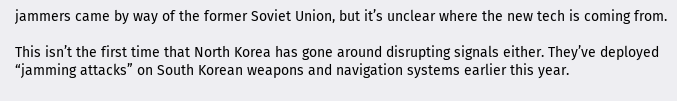jammers came by way of the former Soviet Union, but it’s unclear where the new tech is coming from.

This isn’t the first time that North Korea has gone around disrupting signals either. They’ve deployed “jamming attacks” on South Korean weapons and navigation systems earlier this year.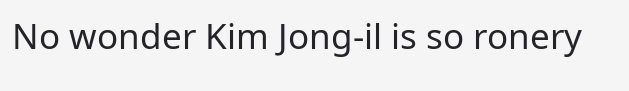No wonder Kim Jong-il is so ronery